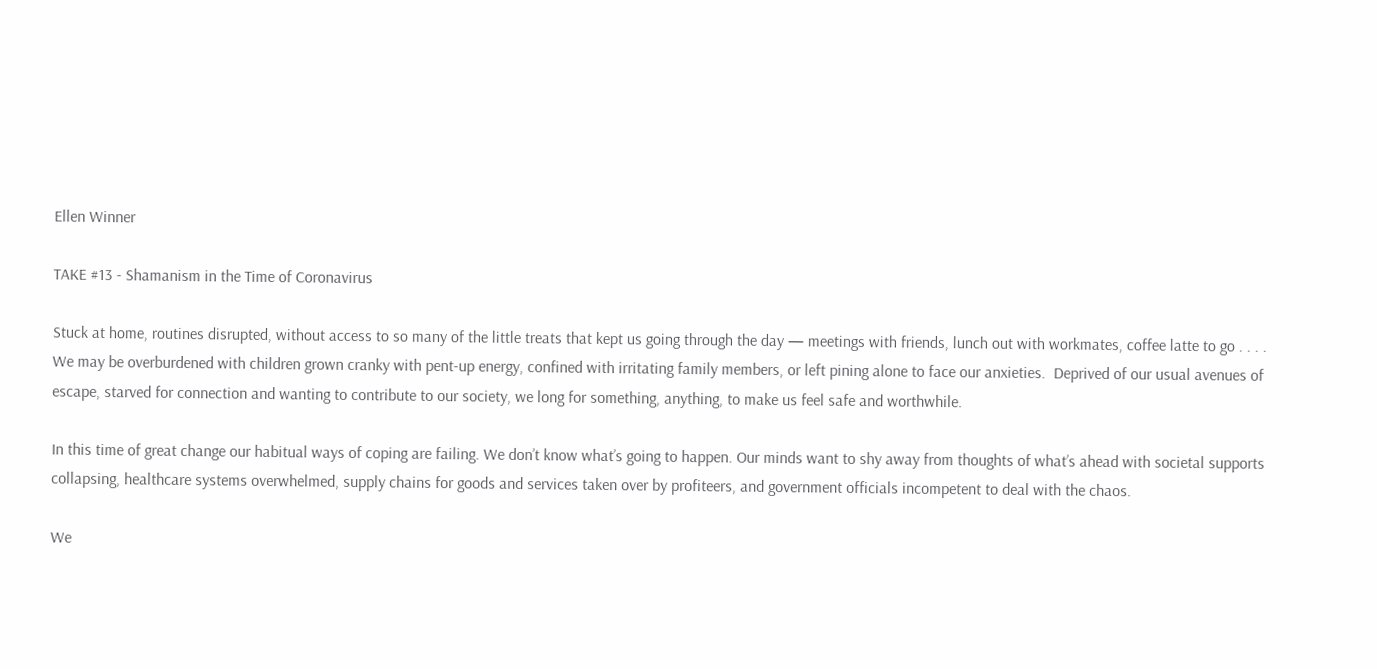Ellen Winner

TAKE #13 - Shamanism in the Time of Coronavirus

Stuck at home, routines disrupted, without access to so many of the little treats that kept us going through the day — meetings with friends, lunch out with workmates, coffee latte to go . . . . We may be overburdened with children grown cranky with pent-up energy, confined with irritating family members, or left pining alone to face our anxieties.  Deprived of our usual avenues of escape, starved for connection and wanting to contribute to our society, we long for something, anything, to make us feel safe and worthwhile.

In this time of great change our habitual ways of coping are failing. We don’t know what’s going to happen. Our minds want to shy away from thoughts of what’s ahead with societal supports collapsing, healthcare systems overwhelmed, supply chains for goods and services taken over by profiteers, and government officials incompetent to deal with the chaos.

We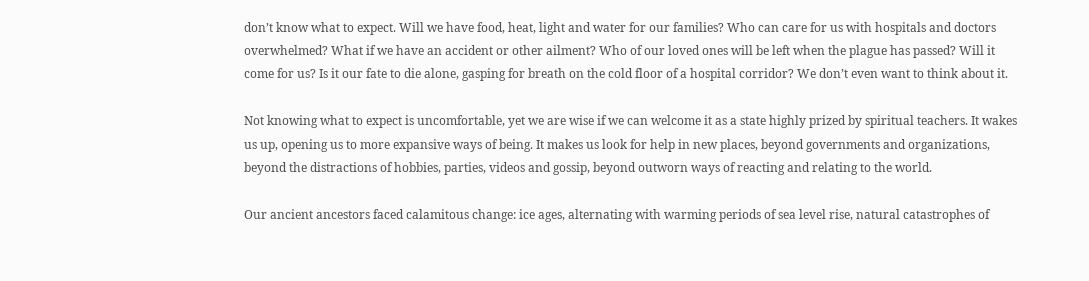don’t know what to expect. Will we have food, heat, light and water for our families? Who can care for us with hospitals and doctors overwhelmed? What if we have an accident or other ailment? Who of our loved ones will be left when the plague has passed? Will it come for us? Is it our fate to die alone, gasping for breath on the cold floor of a hospital corridor? We don’t even want to think about it.

Not knowing what to expect is uncomfortable, yet we are wise if we can welcome it as a state highly prized by spiritual teachers. It wakes us up, opening us to more expansive ways of being. It makes us look for help in new places, beyond governments and organizations, beyond the distractions of hobbies, parties, videos and gossip, beyond outworn ways of reacting and relating to the world.

Our ancient ancestors faced calamitous change: ice ages, alternating with warming periods of sea level rise, natural catastrophes of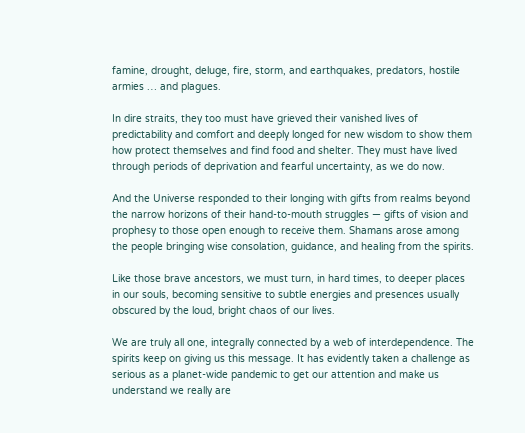famine, drought, deluge, fire, storm, and earthquakes, predators, hostile armies … and plagues.

In dire straits, they too must have grieved their vanished lives of predictability and comfort and deeply longed for new wisdom to show them how protect themselves and find food and shelter. They must have lived through periods of deprivation and fearful uncertainty, as we do now.

And the Universe responded to their longing with gifts from realms beyond the narrow horizons of their hand-to-mouth struggles — gifts of vision and prophesy to those open enough to receive them. Shamans arose among the people bringing wise consolation, guidance, and healing from the spirits.

Like those brave ancestors, we must turn, in hard times, to deeper places in our souls, becoming sensitive to subtle energies and presences usually obscured by the loud, bright chaos of our lives.

We are truly all one, integrally connected by a web of interdependence. The spirits keep on giving us this message. It has evidently taken a challenge as serious as a planet-wide pandemic to get our attention and make us understand we really are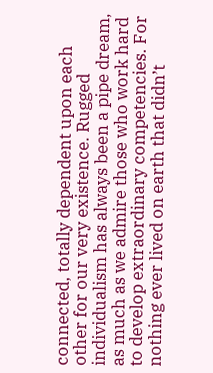connected, totally dependent upon each other for our very existence. Rugged individualism has always been a pipe dream, as much as we admire those who work hard to develop extraordinary competencies. For nothing ever lived on earth that didn’t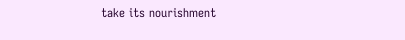take its nourishment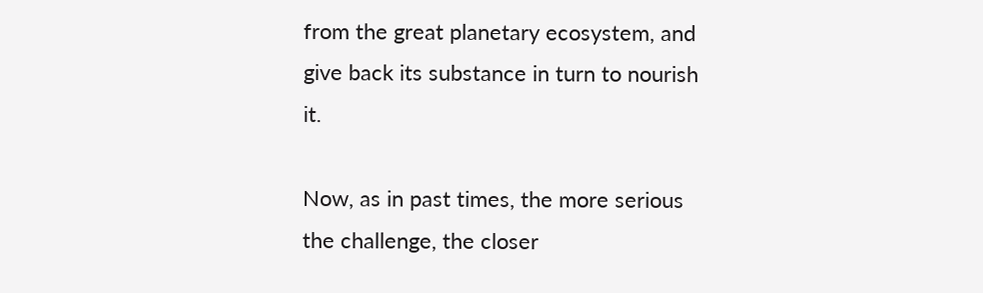from the great planetary ecosystem, and give back its substance in turn to nourish it.

Now, as in past times, the more serious the challenge, the closer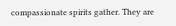compassionate spirits gather. They are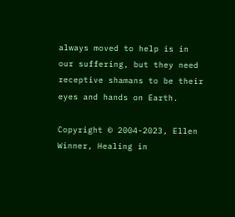always moved to help is in our suffering, but they need receptive shamans to be their eyes and hands on Earth.

Copyright © 2004-2023, Ellen Winner, Healing in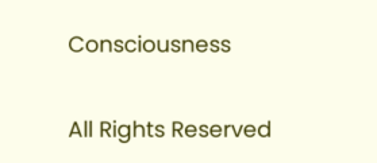Consciousness

All Rights Reserved